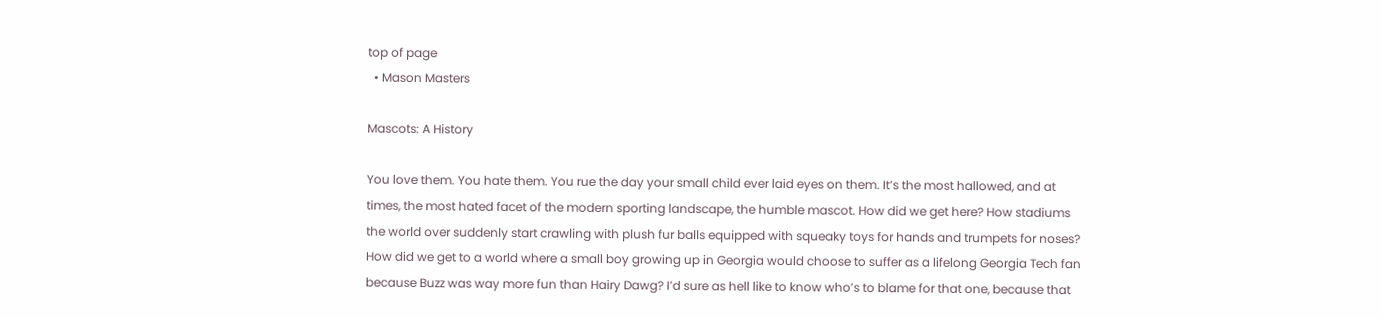top of page
  • Mason Masters

Mascots: A History

You love them. You hate them. You rue the day your small child ever laid eyes on them. It’s the most hallowed, and at times, the most hated facet of the modern sporting landscape, the humble mascot. How did we get here? How stadiums the world over suddenly start crawling with plush fur balls equipped with squeaky toys for hands and trumpets for noses? How did we get to a world where a small boy growing up in Georgia would choose to suffer as a lifelong Georgia Tech fan because Buzz was way more fun than Hairy Dawg? I’d sure as hell like to know who’s to blame for that one, because that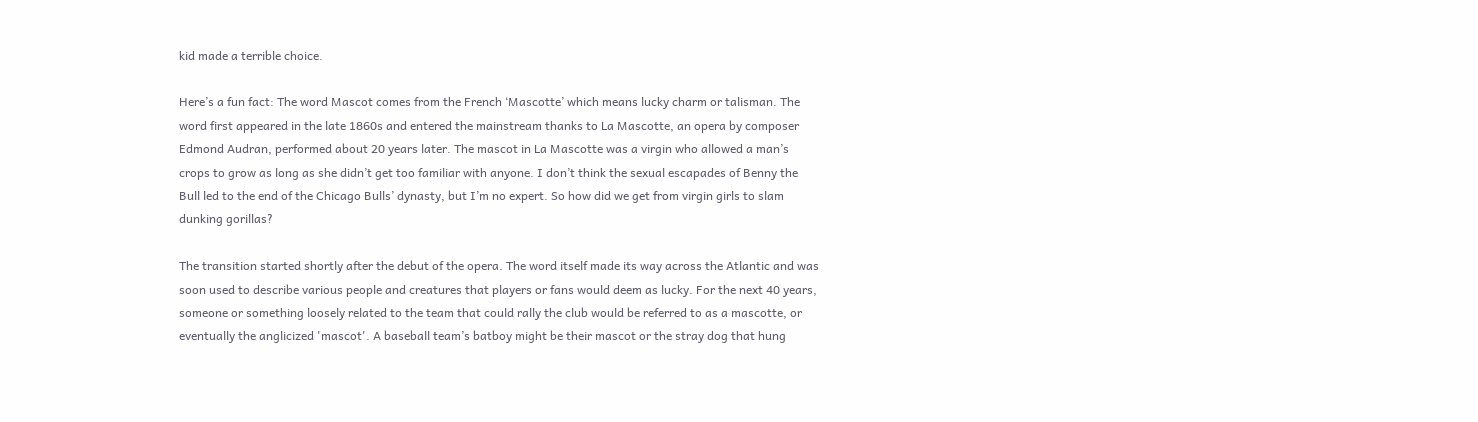kid made a terrible choice.

Here’s a fun fact: The word Mascot comes from the French ‘Mascotte’ which means lucky charm or talisman. The word first appeared in the late 1860s and entered the mainstream thanks to La Mascotte, an opera by composer Edmond Audran, performed about 20 years later. The mascot in La Mascotte was a virgin who allowed a man’s crops to grow as long as she didn’t get too familiar with anyone. I don’t think the sexual escapades of Benny the Bull led to the end of the Chicago Bulls’ dynasty, but I’m no expert. So how did we get from virgin girls to slam dunking gorillas?

The transition started shortly after the debut of the opera. The word itself made its way across the Atlantic and was soon used to describe various people and creatures that players or fans would deem as lucky. For the next 40 years, someone or something loosely related to the team that could rally the club would be referred to as a mascotte, or eventually the anglicized 'mascot'. A baseball team’s batboy might be their mascot or the stray dog that hung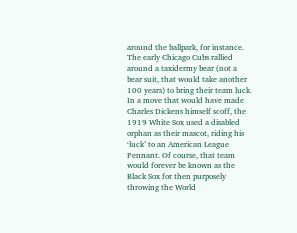around the ballpark, for instance. The early Chicago Cubs rallied around a taxidermy bear (not a bear suit, that would take another 100 years) to bring their team luck. In a move that would have made Charles Dickens himself scoff, the 1919 White Sox used a disabled orphan as their mascot, riding his ‘luck’ to an American League Pennant. Of course, that team would forever be known as the Black Sox for then purposely throwing the World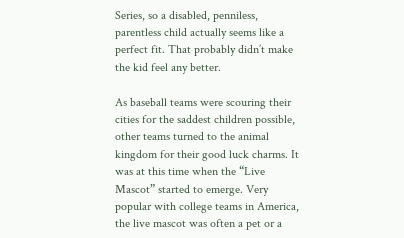Series, so a disabled, penniless, parentless child actually seems like a perfect fit. That probably didn’t make the kid feel any better.

As baseball teams were scouring their cities for the saddest children possible, other teams turned to the animal kingdom for their good luck charms. It was at this time when the “Live Mascot” started to emerge. Very popular with college teams in America, the live mascot was often a pet or a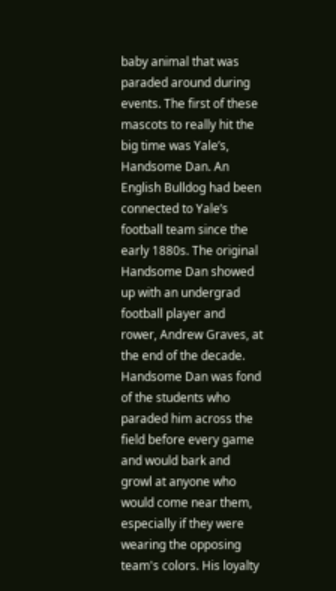baby animal that was paraded around during events. The first of these mascots to really hit the big time was Yale’s, Handsome Dan. An English Bulldog had been connected to Yale’s football team since the early 1880s. The original Handsome Dan showed up with an undergrad football player and rower, Andrew Graves, at the end of the decade. Handsome Dan was fond of the students who paraded him across the field before every game and would bark and growl at anyone who would come near them, especially if they were wearing the opposing team's colors. His loyalty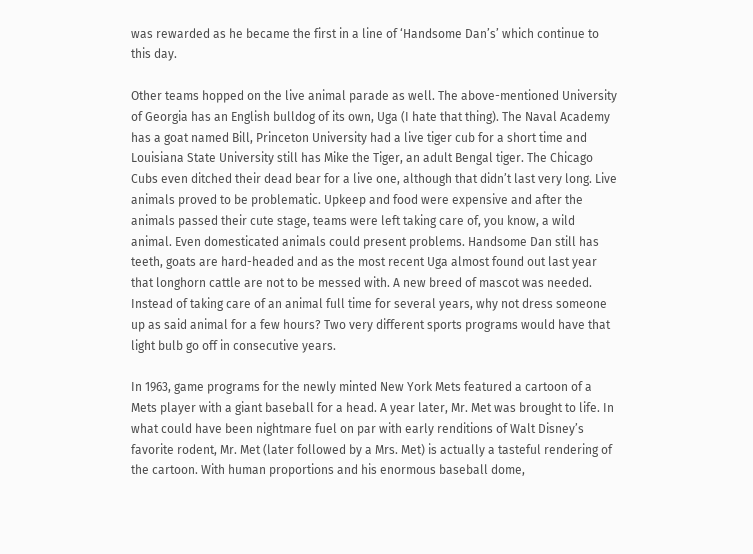was rewarded as he became the first in a line of ‘Handsome Dan’s’ which continue to this day.

Other teams hopped on the live animal parade as well. The above-mentioned University of Georgia has an English bulldog of its own, Uga (I hate that thing). The Naval Academy has a goat named Bill, Princeton University had a live tiger cub for a short time and Louisiana State University still has Mike the Tiger, an adult Bengal tiger. The Chicago Cubs even ditched their dead bear for a live one, although that didn’t last very long. Live animals proved to be problematic. Upkeep and food were expensive and after the animals passed their cute stage, teams were left taking care of, you know, a wild animal. Even domesticated animals could present problems. Handsome Dan still has teeth, goats are hard-headed and as the most recent Uga almost found out last year that longhorn cattle are not to be messed with. A new breed of mascot was needed. Instead of taking care of an animal full time for several years, why not dress someone up as said animal for a few hours? Two very different sports programs would have that light bulb go off in consecutive years.

In 1963, game programs for the newly minted New York Mets featured a cartoon of a Mets player with a giant baseball for a head. A year later, Mr. Met was brought to life. In what could have been nightmare fuel on par with early renditions of Walt Disney’s favorite rodent, Mr. Met (later followed by a Mrs. Met) is actually a tasteful rendering of the cartoon. With human proportions and his enormous baseball dome,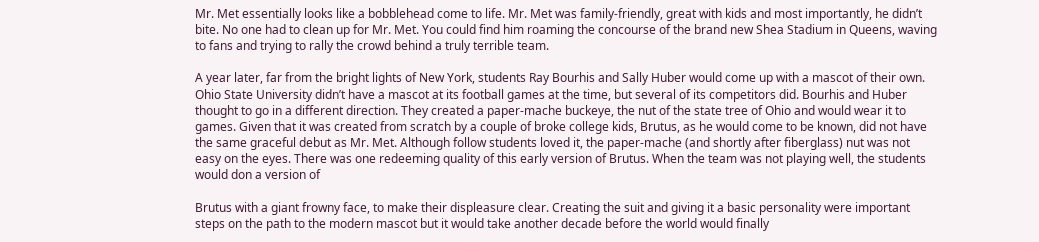Mr. Met essentially looks like a bobblehead come to life. Mr. Met was family-friendly, great with kids and most importantly, he didn’t bite. No one had to clean up for Mr. Met. You could find him roaming the concourse of the brand new Shea Stadium in Queens, waving to fans and trying to rally the crowd behind a truly terrible team.

A year later, far from the bright lights of New York, students Ray Bourhis and Sally Huber would come up with a mascot of their own. Ohio State University didn’t have a mascot at its football games at the time, but several of its competitors did. Bourhis and Huber thought to go in a different direction. They created a paper-mache buckeye, the nut of the state tree of Ohio and would wear it to games. Given that it was created from scratch by a couple of broke college kids, Brutus, as he would come to be known, did not have the same graceful debut as Mr. Met. Although follow students loved it, the paper-mache (and shortly after fiberglass) nut was not easy on the eyes. There was one redeeming quality of this early version of Brutus. When the team was not playing well, the students would don a version of

Brutus with a giant frowny face, to make their displeasure clear. Creating the suit and giving it a basic personality were important steps on the path to the modern mascot but it would take another decade before the world would finally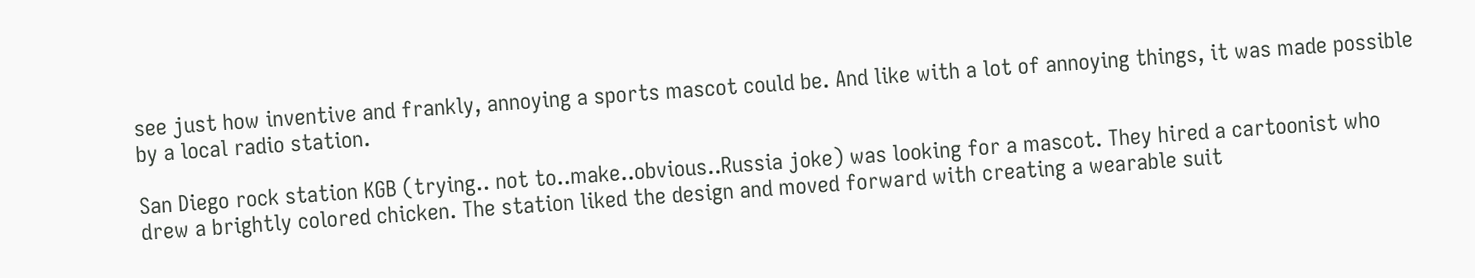see just how inventive and frankly, annoying a sports mascot could be. And like with a lot of annoying things, it was made possible by a local radio station.

San Diego rock station KGB (trying.. not to..make..obvious..Russia joke) was looking for a mascot. They hired a cartoonist who drew a brightly colored chicken. The station liked the design and moved forward with creating a wearable suit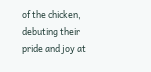of the chicken, debuting their pride and joy at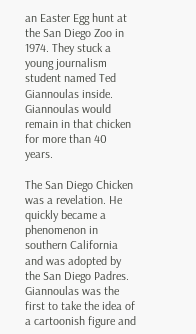an Easter Egg hunt at the San Diego Zoo in 1974. They stuck a young journalism student named Ted Giannoulas inside. Giannoulas would remain in that chicken for more than 40 years.

The San Diego Chicken was a revelation. He quickly became a phenomenon in southern California and was adopted by the San Diego Padres. Giannoulas was the first to take the idea of a cartoonish figure and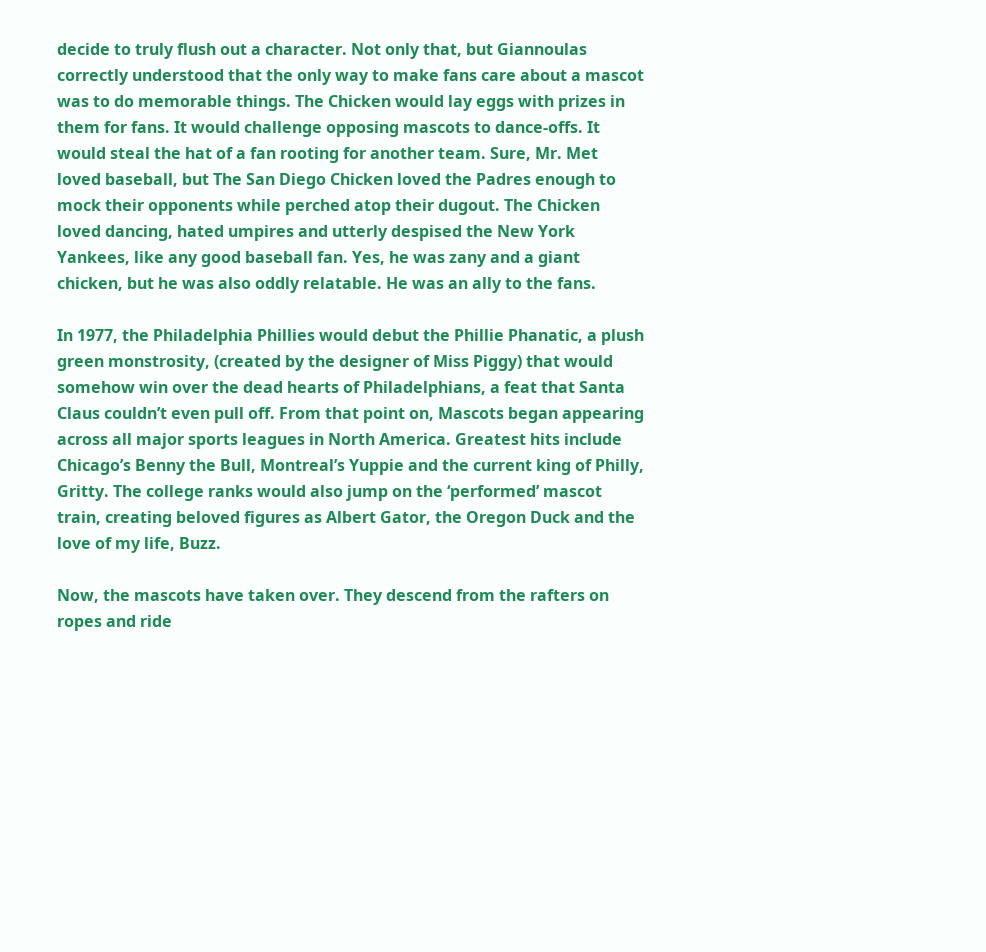decide to truly flush out a character. Not only that, but Giannoulas correctly understood that the only way to make fans care about a mascot was to do memorable things. The Chicken would lay eggs with prizes in them for fans. It would challenge opposing mascots to dance-offs. It would steal the hat of a fan rooting for another team. Sure, Mr. Met loved baseball, but The San Diego Chicken loved the Padres enough to mock their opponents while perched atop their dugout. The Chicken loved dancing, hated umpires and utterly despised the New York Yankees, like any good baseball fan. Yes, he was zany and a giant chicken, but he was also oddly relatable. He was an ally to the fans.

In 1977, the Philadelphia Phillies would debut the Phillie Phanatic, a plush green monstrosity, (created by the designer of Miss Piggy) that would somehow win over the dead hearts of Philadelphians, a feat that Santa Claus couldn’t even pull off. From that point on, Mascots began appearing across all major sports leagues in North America. Greatest hits include Chicago’s Benny the Bull, Montreal’s Yuppie and the current king of Philly, Gritty. The college ranks would also jump on the ‘performed’ mascot train, creating beloved figures as Albert Gator, the Oregon Duck and the love of my life, Buzz.

Now, the mascots have taken over. They descend from the rafters on ropes and ride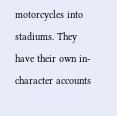motorcycles into stadiums. They have their own in-character accounts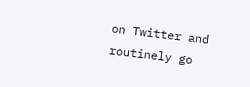on Twitter and routinely go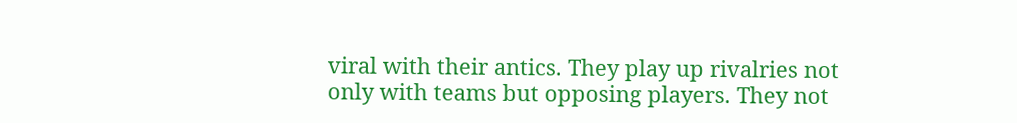viral with their antics. They play up rivalries not only with teams but opposing players. They not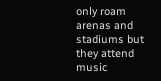only roam arenas and stadiums but they attend music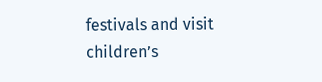festivals and visit children’s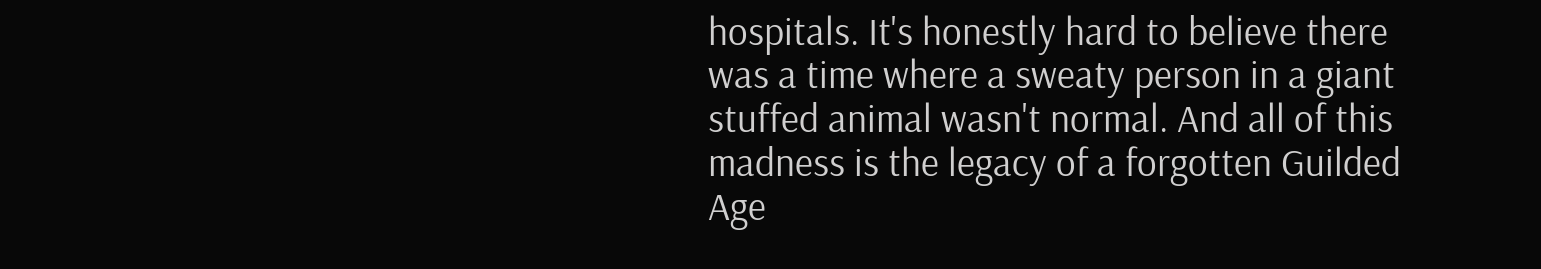hospitals. It's honestly hard to believe there was a time where a sweaty person in a giant stuffed animal wasn't normal. And all of this madness is the legacy of a forgotten Guilded Age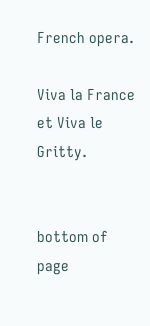French opera.

Viva la France et Viva le Gritty.


bottom of page